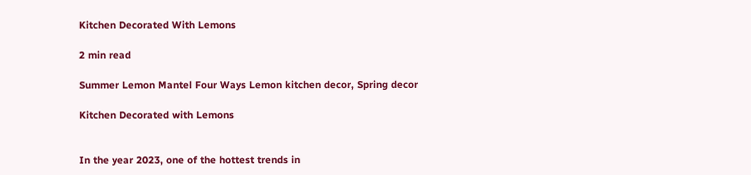Kitchen Decorated With Lemons

2 min read

Summer Lemon Mantel Four Ways Lemon kitchen decor, Spring decor

Kitchen Decorated with Lemons


In the year 2023, one of the hottest trends in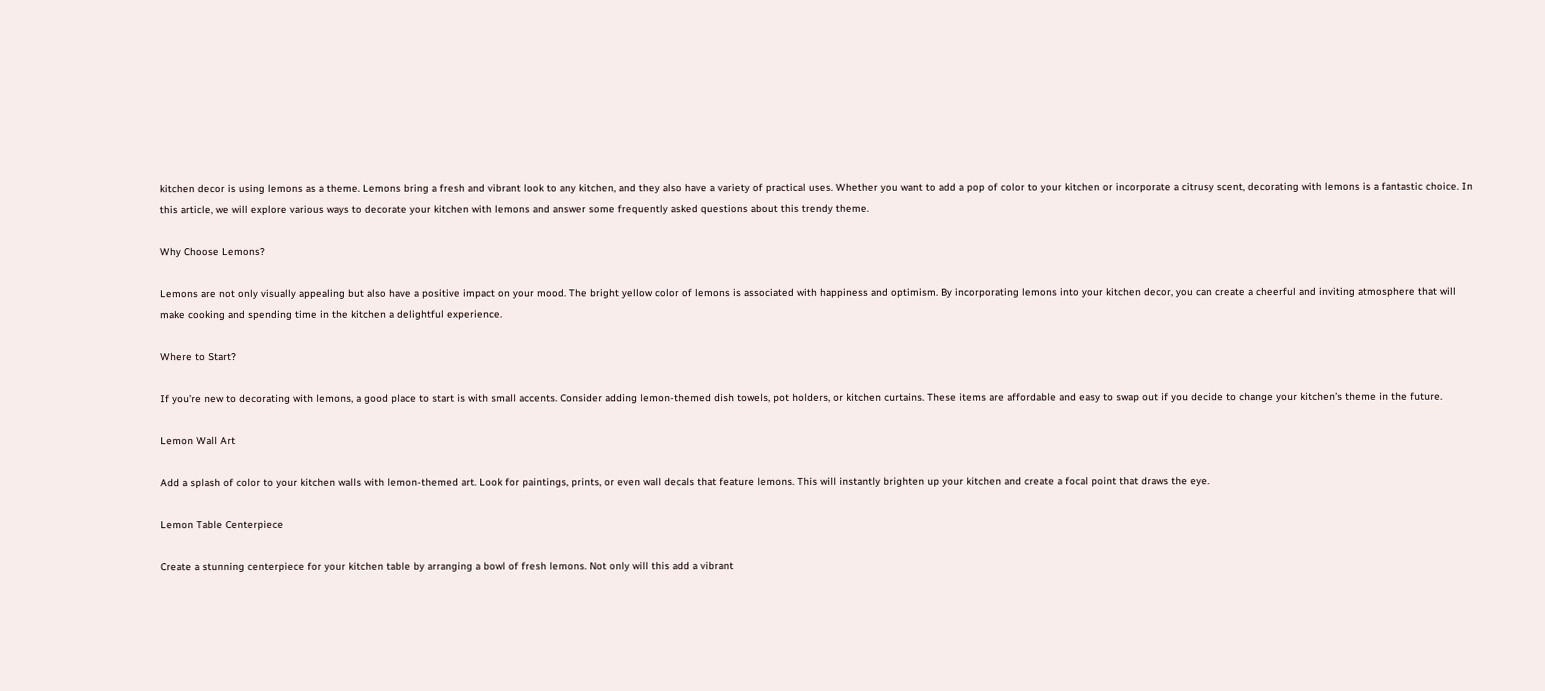kitchen decor is using lemons as a theme. Lemons bring a fresh and vibrant look to any kitchen, and they also have a variety of practical uses. Whether you want to add a pop of color to your kitchen or incorporate a citrusy scent, decorating with lemons is a fantastic choice. In this article, we will explore various ways to decorate your kitchen with lemons and answer some frequently asked questions about this trendy theme.

Why Choose Lemons?

Lemons are not only visually appealing but also have a positive impact on your mood. The bright yellow color of lemons is associated with happiness and optimism. By incorporating lemons into your kitchen decor, you can create a cheerful and inviting atmosphere that will make cooking and spending time in the kitchen a delightful experience.

Where to Start?

If you’re new to decorating with lemons, a good place to start is with small accents. Consider adding lemon-themed dish towels, pot holders, or kitchen curtains. These items are affordable and easy to swap out if you decide to change your kitchen’s theme in the future.

Lemon Wall Art

Add a splash of color to your kitchen walls with lemon-themed art. Look for paintings, prints, or even wall decals that feature lemons. This will instantly brighten up your kitchen and create a focal point that draws the eye.

Lemon Table Centerpiece

Create a stunning centerpiece for your kitchen table by arranging a bowl of fresh lemons. Not only will this add a vibrant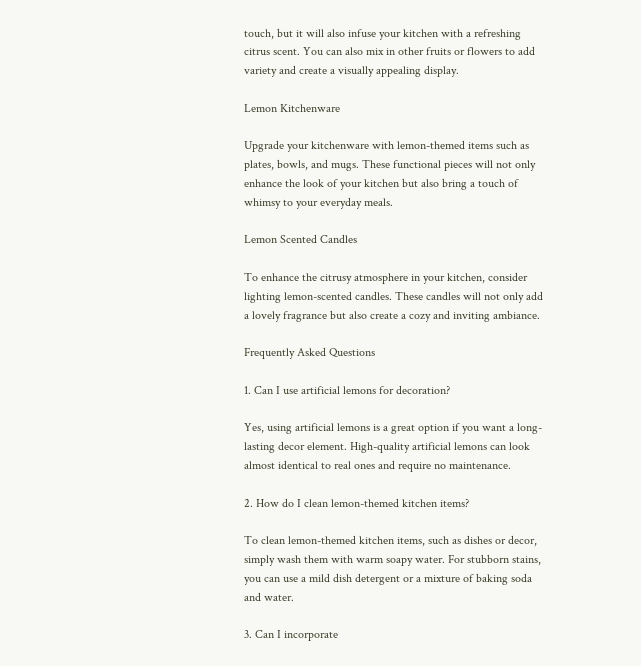touch, but it will also infuse your kitchen with a refreshing citrus scent. You can also mix in other fruits or flowers to add variety and create a visually appealing display.

Lemon Kitchenware

Upgrade your kitchenware with lemon-themed items such as plates, bowls, and mugs. These functional pieces will not only enhance the look of your kitchen but also bring a touch of whimsy to your everyday meals.

Lemon Scented Candles

To enhance the citrusy atmosphere in your kitchen, consider lighting lemon-scented candles. These candles will not only add a lovely fragrance but also create a cozy and inviting ambiance.

Frequently Asked Questions

1. Can I use artificial lemons for decoration?

Yes, using artificial lemons is a great option if you want a long-lasting decor element. High-quality artificial lemons can look almost identical to real ones and require no maintenance.

2. How do I clean lemon-themed kitchen items?

To clean lemon-themed kitchen items, such as dishes or decor, simply wash them with warm soapy water. For stubborn stains, you can use a mild dish detergent or a mixture of baking soda and water.

3. Can I incorporate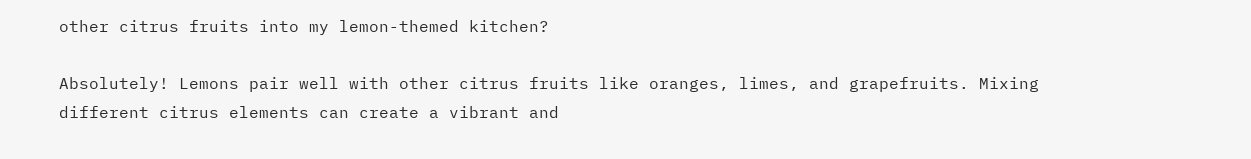other citrus fruits into my lemon-themed kitchen?

Absolutely! Lemons pair well with other citrus fruits like oranges, limes, and grapefruits. Mixing different citrus elements can create a vibrant and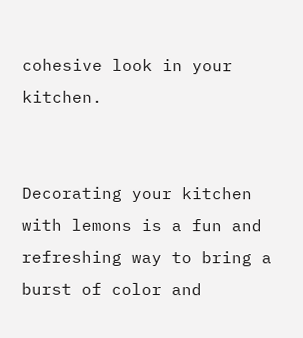cohesive look in your kitchen.


Decorating your kitchen with lemons is a fun and refreshing way to bring a burst of color and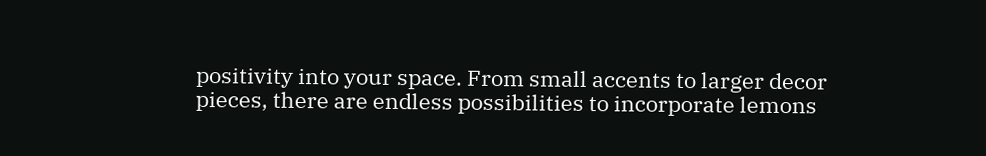positivity into your space. From small accents to larger decor pieces, there are endless possibilities to incorporate lemons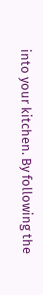into your kitchen. By following the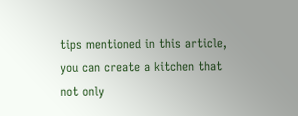tips mentioned in this article, you can create a kitchen that not only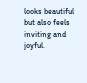looks beautiful but also feels inviting and joyful.